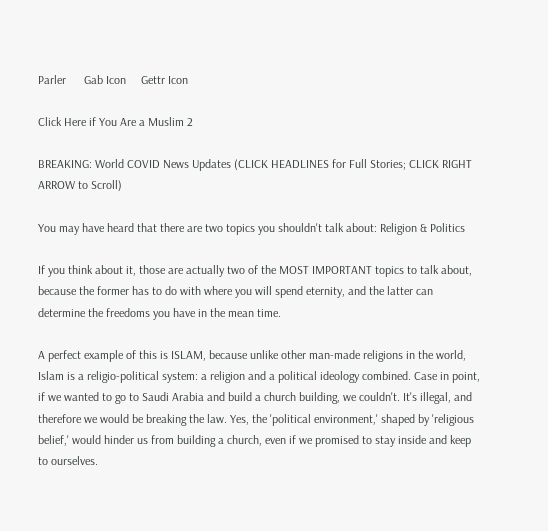Parler      Gab Icon     Gettr Icon

Click Here if You Are a Muslim 2

BREAKING: World COVID News Updates (CLICK HEADLINES for Full Stories; CLICK RIGHT ARROW to Scroll)

You may have heard that there are two topics you shouldn't talk about: Religion & Politics

If you think about it, those are actually two of the MOST IMPORTANT topics to talk about, because the former has to do with where you will spend eternity, and the latter can determine the freedoms you have in the mean time.

A perfect example of this is ISLAM, because unlike other man-made religions in the world, Islam is a religio-political system: a religion and a political ideology combined. Case in point, if we wanted to go to Saudi Arabia and build a church building, we couldn't. It's illegal, and therefore we would be breaking the law. Yes, the 'political environment,' shaped by 'religious belief,' would hinder us from building a church, even if we promised to stay inside and keep to ourselves.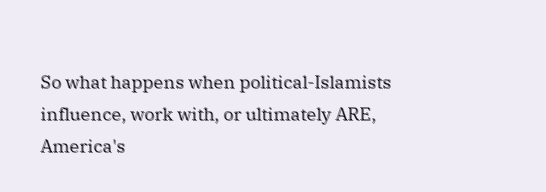So what happens when political-Islamists influence, work with, or ultimately ARE, America's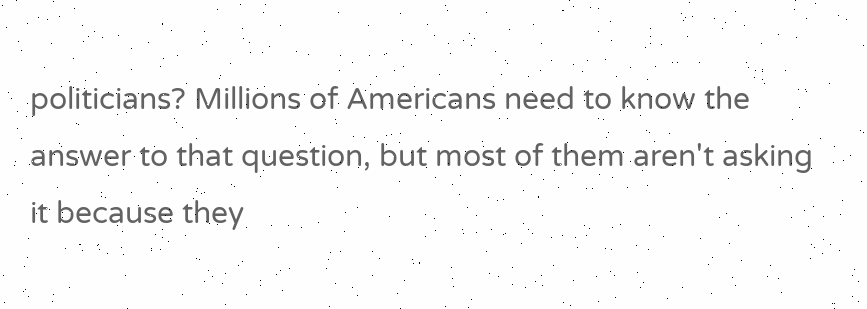politicians? Millions of Americans need to know the answer to that question, but most of them aren't asking it because they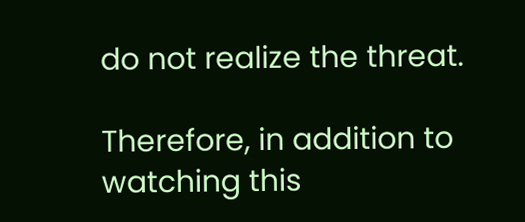do not realize the threat.

Therefore, in addition to watching this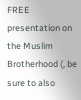FREE presentation on the Muslim Brotherhood (, be sure to also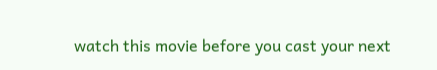watch this movie before you cast your next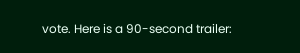vote. Here is a 90-second trailer: